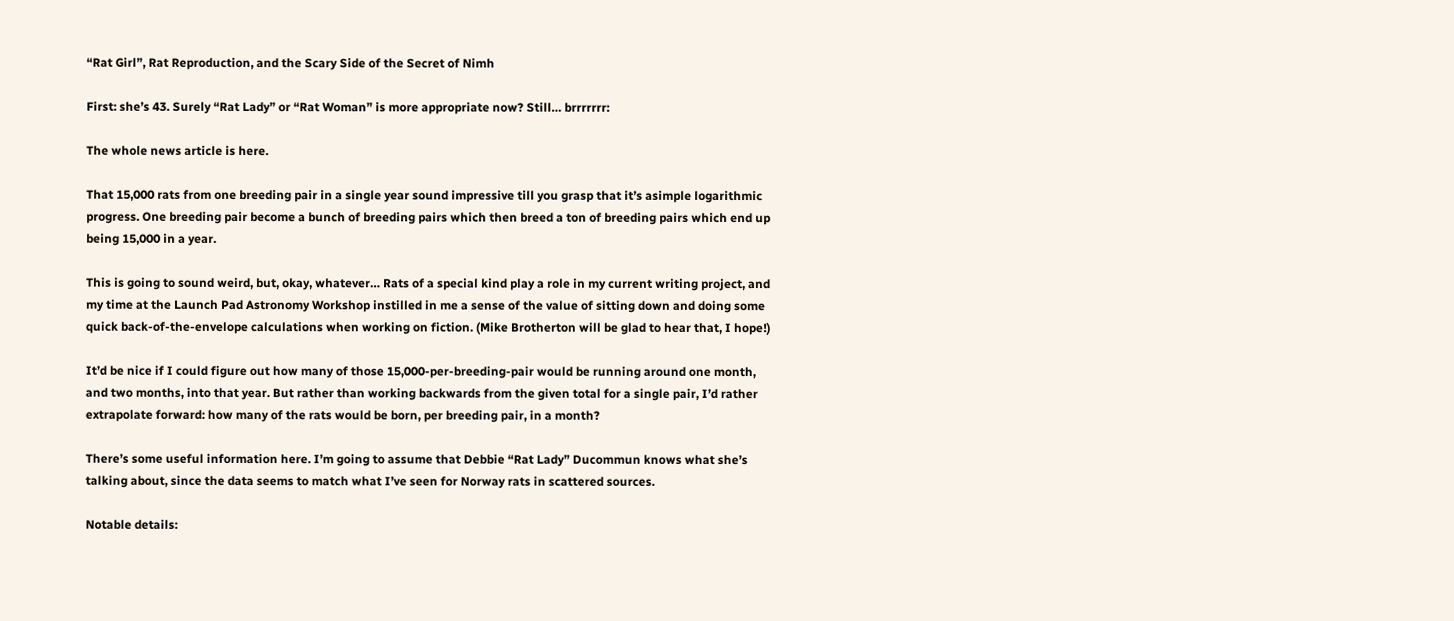“Rat Girl”, Rat Reproduction, and the Scary Side of the Secret of Nimh

First: she’s 43. Surely “Rat Lady” or “Rat Woman” is more appropriate now? Still… brrrrrrr:

The whole news article is here.

That 15,000 rats from one breeding pair in a single year sound impressive till you grasp that it’s asimple logarithmic progress. One breeding pair become a bunch of breeding pairs which then breed a ton of breeding pairs which end up being 15,000 in a year.

This is going to sound weird, but, okay, whatever… Rats of a special kind play a role in my current writing project, and my time at the Launch Pad Astronomy Workshop instilled in me a sense of the value of sitting down and doing some quick back-of-the-envelope calculations when working on fiction. (Mike Brotherton will be glad to hear that, I hope!)

It’d be nice if I could figure out how many of those 15,000-per-breeding-pair would be running around one month, and two months, into that year. But rather than working backwards from the given total for a single pair, I’d rather extrapolate forward: how many of the rats would be born, per breeding pair, in a month?

There’s some useful information here. I’m going to assume that Debbie “Rat Lady” Ducommun knows what she’s talking about, since the data seems to match what I’ve seen for Norway rats in scattered sources.

Notable details: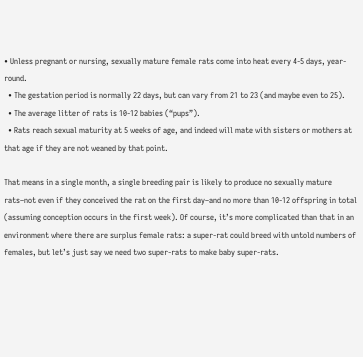• Unless pregnant or nursing, sexually mature female rats come into heat every 4-5 days, year-round.
  • The gestation period is normally 22 days, but can vary from 21 to 23 (and maybe even to 25).
  • The average litter of rats is 10-12 babies (“pups”).
  • Rats reach sexual maturity at 5 weeks of age, and indeed will mate with sisters or mothers at that age if they are not weaned by that point.

That means in a single month, a single breeding pair is likely to produce no sexually mature rats–not even if they conceived the rat on the first day–and no more than 10-12 offspring in total (assuming conception occurs in the first week). Of course, it’s more complicated than that in an environment where there are surplus female rats: a super-rat could breed with untold numbers of females, but let’s just say we need two super-rats to make baby super-rats.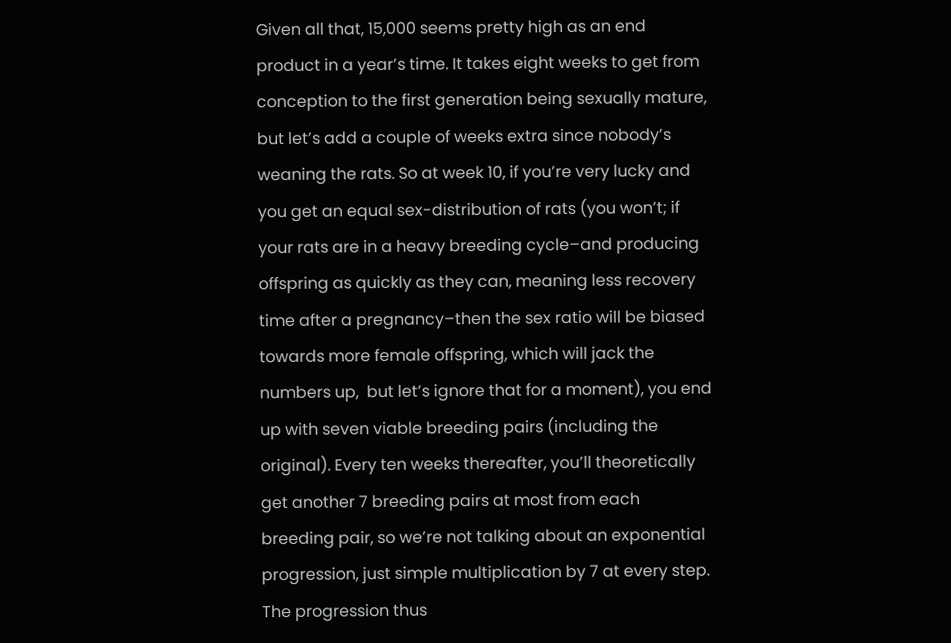Given all that, 15,000 seems pretty high as an end product in a year’s time. It takes eight weeks to get from conception to the first generation being sexually mature, but let’s add a couple of weeks extra since nobody’s weaning the rats. So at week 10, if you’re very lucky and you get an equal sex-distribution of rats (you won’t; if your rats are in a heavy breeding cycle–and producing offspring as quickly as they can, meaning less recovery time after a pregnancy–then the sex ratio will be biased towards more female offspring, which will jack the numbers up,  but let’s ignore that for a moment), you end up with seven viable breeding pairs (including the original). Every ten weeks thereafter, you’ll theoretically get another 7 breeding pairs at most from each breeding pair, so we’re not talking about an exponential progression, just simple multiplication by 7 at every step. The progression thus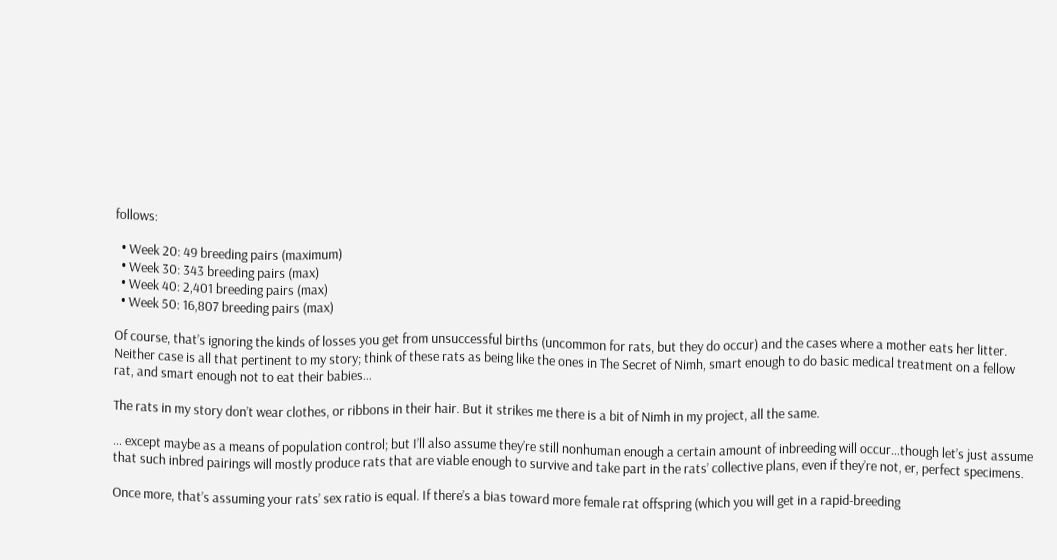follows:

  • Week 20: 49 breeding pairs (maximum)
  • Week 30: 343 breeding pairs (max)
  • Week 40: 2,401 breeding pairs (max)
  • Week 50: 16,807 breeding pairs (max)

Of course, that’s ignoring the kinds of losses you get from unsuccessful births (uncommon for rats, but they do occur) and the cases where a mother eats her litter. Neither case is all that pertinent to my story; think of these rats as being like the ones in The Secret of Nimh, smart enough to do basic medical treatment on a fellow rat, and smart enough not to eat their babies…

The rats in my story don’t wear clothes, or ribbons in their hair. But it strikes me there is a bit of Nimh in my project, all the same.

… except maybe as a means of population control; but I’ll also assume they’re still nonhuman enough a certain amount of inbreeding will occur…though let’s just assume that such inbred pairings will mostly produce rats that are viable enough to survive and take part in the rats’ collective plans, even if they’re not, er, perfect specimens.

Once more, that’s assuming your rats’ sex ratio is equal. If there’s a bias toward more female rat offspring (which you will get in a rapid-breeding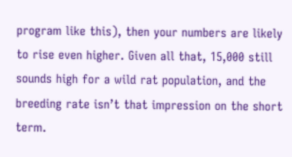program like this), then your numbers are likely to rise even higher. Given all that, 15,000 still sounds high for a wild rat population, and the breeding rate isn’t that impression on the short term.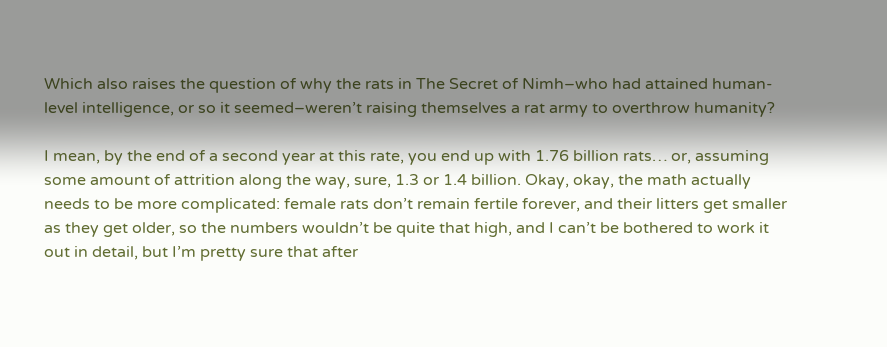Which also raises the question of why the rats in The Secret of Nimh–who had attained human-level intelligence, or so it seemed–weren’t raising themselves a rat army to overthrow humanity?

I mean, by the end of a second year at this rate, you end up with 1.76 billion rats… or, assuming some amount of attrition along the way, sure, 1.3 or 1.4 billion. Okay, okay, the math actually needs to be more complicated: female rats don’t remain fertile forever, and their litters get smaller as they get older, so the numbers wouldn’t be quite that high, and I can’t be bothered to work it out in detail, but I’m pretty sure that after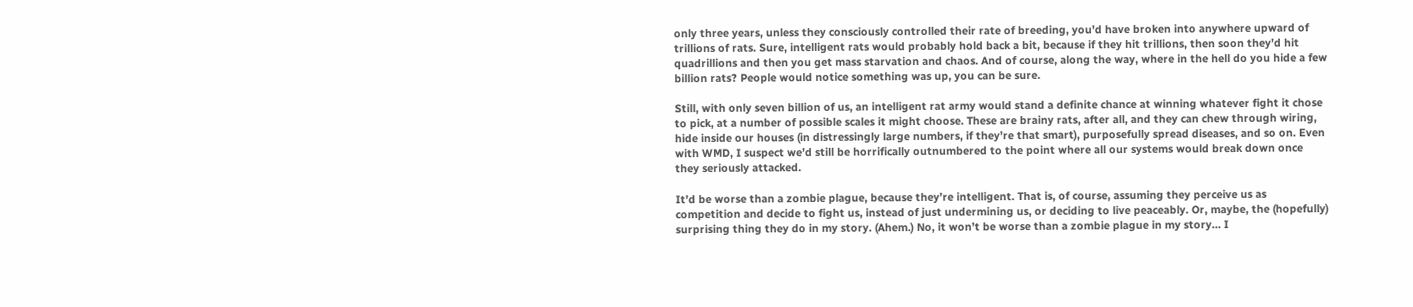only three years, unless they consciously controlled their rate of breeding, you’d have broken into anywhere upward of trillions of rats. Sure, intelligent rats would probably hold back a bit, because if they hit trillions, then soon they’d hit quadrillions and then you get mass starvation and chaos. And of course, along the way, where in the hell do you hide a few billion rats? People would notice something was up, you can be sure.

Still, with only seven billion of us, an intelligent rat army would stand a definite chance at winning whatever fight it chose to pick, at a number of possible scales it might choose. These are brainy rats, after all, and they can chew through wiring, hide inside our houses (in distressingly large numbers, if they’re that smart), purposefully spread diseases, and so on. Even with WMD, I suspect we’d still be horrifically outnumbered to the point where all our systems would break down once they seriously attacked.

It’d be worse than a zombie plague, because they’re intelligent. That is, of course, assuming they perceive us as competition and decide to fight us, instead of just undermining us, or deciding to live peaceably. Or, maybe, the (hopefully) surprising thing they do in my story. (Ahem.) No, it won’t be worse than a zombie plague in my story… I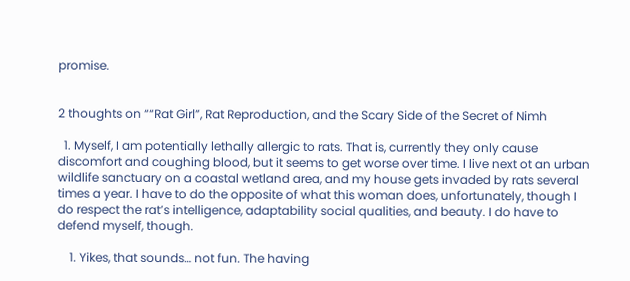promise.


2 thoughts on ““Rat Girl”, Rat Reproduction, and the Scary Side of the Secret of Nimh

  1. Myself, I am potentially lethally allergic to rats. That is, currently they only cause discomfort and coughing blood, but it seems to get worse over time. I live next ot an urban wildlife sanctuary on a coastal wetland area, and my house gets invaded by rats several times a year. I have to do the opposite of what this woman does, unfortunately, though I do respect the rat’s intelligence, adaptability social qualities, and beauty. I do have to defend myself, though.

    1. Yikes, that sounds… not fun. The having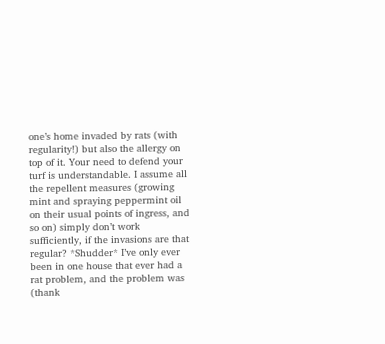one’s home invaded by rats (with regularity!) but also the allergy on top of it. Your need to defend your turf is understandable. I assume all the repellent measures (growing mint and spraying peppermint oil on their usual points of ingress, and so on) simply don’t work sufficiently, if the invasions are that regular? *Shudder* I’ve only ever been in one house that ever had a rat problem, and the problem was (thank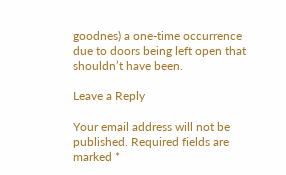goodnes) a one-time occurrence due to doors being left open that shouldn’t have been.

Leave a Reply

Your email address will not be published. Required fields are marked *